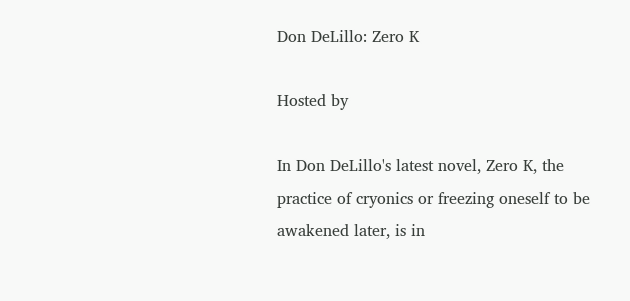Don DeLillo: Zero K

Hosted by

In Don DeLillo's latest novel, Zero K, the practice of cryonics or freezing oneself to be awakened later, is in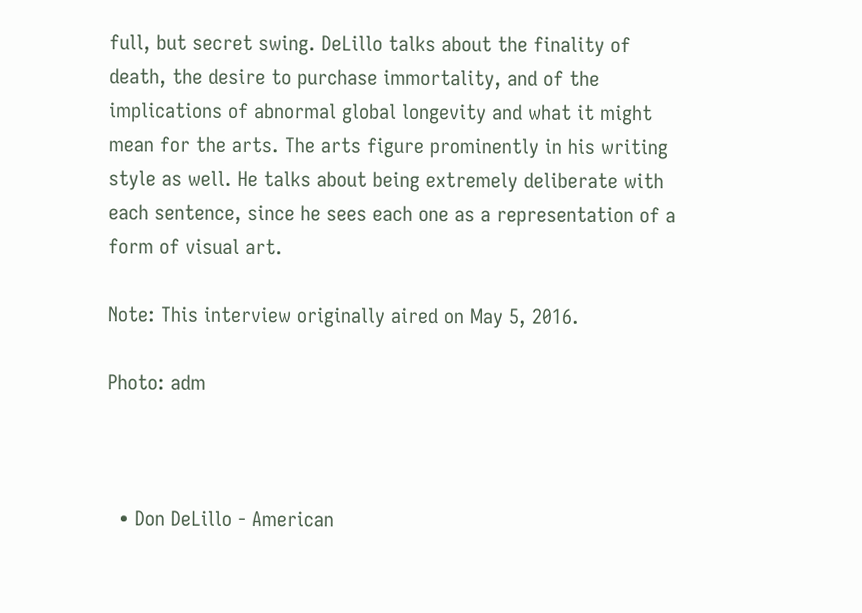full, but secret swing. DeLillo talks about the finality of death, the desire to purchase immortality, and of the implications of abnormal global longevity and what it might mean for the arts. The arts figure prominently in his writing style as well. He talks about being extremely deliberate with each sentence, since he sees each one as a representation of a form of visual art.

Note: This interview originally aired on May 5, 2016.

Photo: adm



  • Don DeLillo - American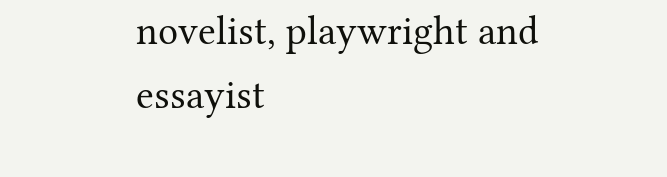novelist, playwright and essayist